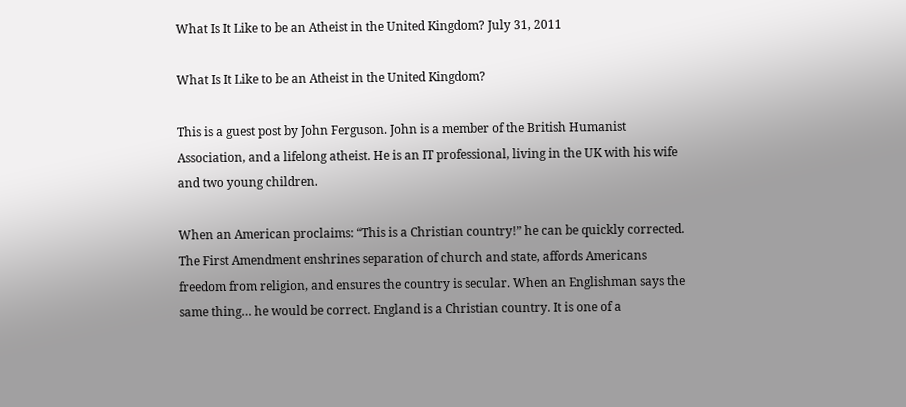What Is It Like to be an Atheist in the United Kingdom? July 31, 2011

What Is It Like to be an Atheist in the United Kingdom?

This is a guest post by John Ferguson. John is a member of the British Humanist Association, and a lifelong atheist. He is an IT professional, living in the UK with his wife and two young children.

When an American proclaims: “This is a Christian country!” he can be quickly corrected. The First Amendment enshrines separation of church and state, affords Americans freedom from religion, and ensures the country is secular. When an Englishman says the same thing… he would be correct. England is a Christian country. It is one of a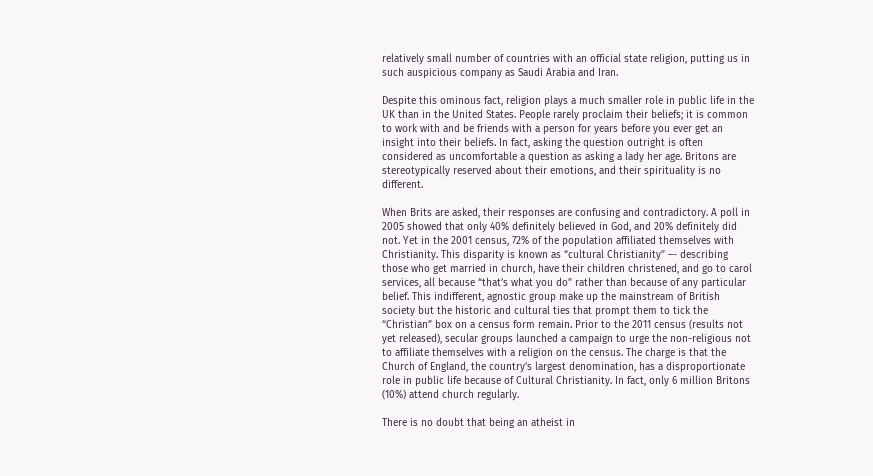relatively small number of countries with an official state religion, putting us in such auspicious company as Saudi Arabia and Iran.

Despite this ominous fact, religion plays a much smaller role in public life in the UK than in the United States. People rarely proclaim their beliefs; it is common to work with and be friends with a person for years before you ever get an insight into their beliefs. In fact, asking the question outright is often considered as uncomfortable a question as asking a lady her age. Britons are stereotypically reserved about their emotions, and their spirituality is no different.

When Brits are asked, their responses are confusing and contradictory. A poll in 2005 showed that only 40% definitely believed in God, and 20% definitely did not. Yet in the 2001 census, 72% of the population affiliated themselves with Christianity. This disparity is known as “cultural Christianity” –- describing those who get married in church, have their children christened, and go to carol services, all because “that’s what you do” rather than because of any particular belief. This indifferent, agnostic group make up the mainstream of British society but the historic and cultural ties that prompt them to tick the “Christian” box on a census form remain. Prior to the 2011 census (results not yet released), secular groups launched a campaign to urge the non-religious not to affiliate themselves with a religion on the census. The charge is that the Church of England, the country’s largest denomination, has a disproportionate role in public life because of Cultural Christianity. In fact, only 6 million Britons (10%) attend church regularly.

There is no doubt that being an atheist in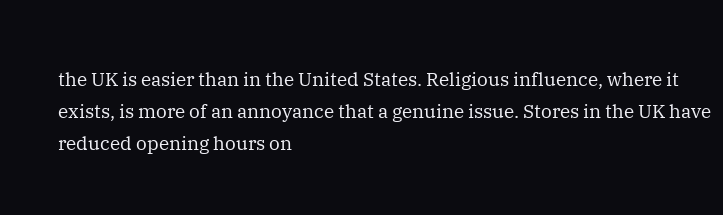the UK is easier than in the United States. Religious influence, where it exists, is more of an annoyance that a genuine issue. Stores in the UK have reduced opening hours on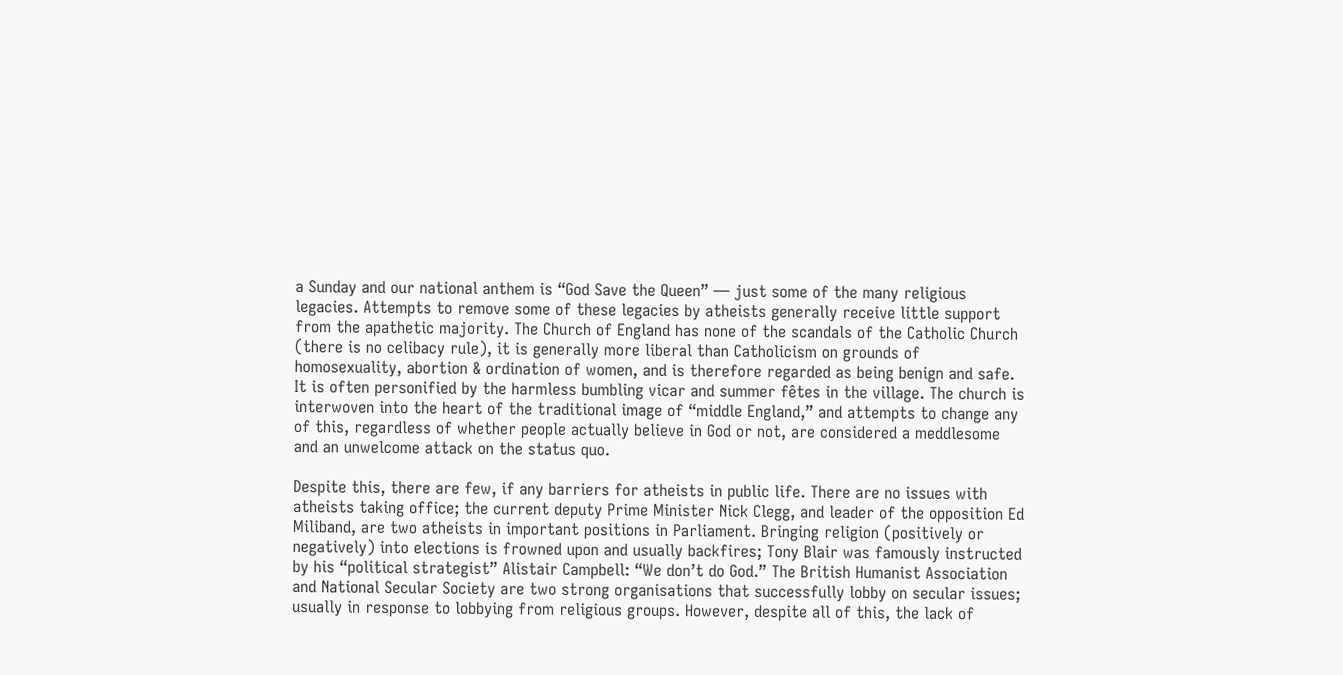a Sunday and our national anthem is “God Save the Queen” — just some of the many religious legacies. Attempts to remove some of these legacies by atheists generally receive little support from the apathetic majority. The Church of England has none of the scandals of the Catholic Church (there is no celibacy rule), it is generally more liberal than Catholicism on grounds of homosexuality, abortion & ordination of women, and is therefore regarded as being benign and safe. It is often personified by the harmless bumbling vicar and summer fêtes in the village. The church is interwoven into the heart of the traditional image of “middle England,” and attempts to change any of this, regardless of whether people actually believe in God or not, are considered a meddlesome and an unwelcome attack on the status quo.

Despite this, there are few, if any barriers for atheists in public life. There are no issues with atheists taking office; the current deputy Prime Minister Nick Clegg, and leader of the opposition Ed Miliband, are two atheists in important positions in Parliament. Bringing religion (positively or negatively) into elections is frowned upon and usually backfires; Tony Blair was famously instructed by his “political strategist” Alistair Campbell: “We don’t do God.” The British Humanist Association and National Secular Society are two strong organisations that successfully lobby on secular issues; usually in response to lobbying from religious groups. However, despite all of this, the lack of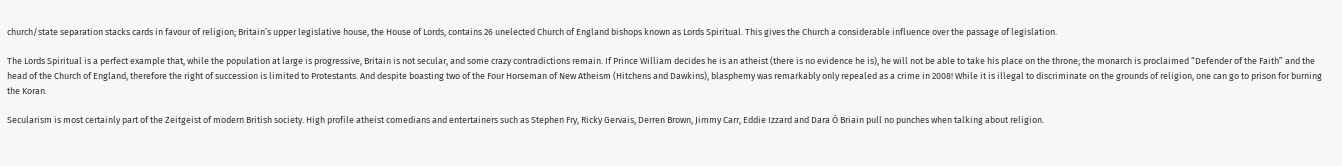church/state separation stacks cards in favour of religion; Britain’s upper legislative house, the House of Lords, contains 26 unelected Church of England bishops known as Lords Spiritual. This gives the Church a considerable influence over the passage of legislation.

The Lords Spiritual is a perfect example that, while the population at large is progressive, Britain is not secular, and some crazy contradictions remain. If Prince William decides he is an atheist (there is no evidence he is), he will not be able to take his place on the throne; the monarch is proclaimed “Defender of the Faith” and the head of the Church of England, therefore the right of succession is limited to Protestants. And despite boasting two of the Four Horseman of New Atheism (Hitchens and Dawkins), blasphemy was remarkably only repealed as a crime in 2008! While it is illegal to discriminate on the grounds of religion, one can go to prison for burning the Koran.

Secularism is most certainly part of the Zeitgeist of modern British society. High profile atheist comedians and entertainers such as Stephen Fry, Ricky Gervais, Derren Brown, Jimmy Carr, Eddie Izzard and Dara Ó Briain pull no punches when talking about religion.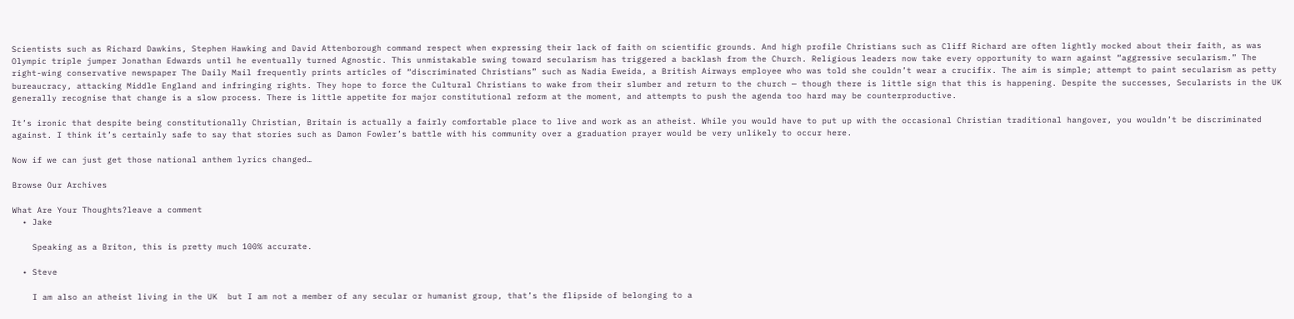Scientists such as Richard Dawkins, Stephen Hawking and David Attenborough command respect when expressing their lack of faith on scientific grounds. And high profile Christians such as Cliff Richard are often lightly mocked about their faith, as was Olympic triple jumper Jonathan Edwards until he eventually turned Agnostic. This unmistakable swing toward secularism has triggered a backlash from the Church. Religious leaders now take every opportunity to warn against “aggressive secularism.” The right-wing conservative newspaper The Daily Mail frequently prints articles of “discriminated Christians” such as Nadia Eweida, a British Airways employee who was told she couldn’t wear a crucifix. The aim is simple; attempt to paint secularism as petty bureaucracy, attacking Middle England and infringing rights. They hope to force the Cultural Christians to wake from their slumber and return to the church — though there is little sign that this is happening. Despite the successes, Secularists in the UK generally recognise that change is a slow process. There is little appetite for major constitutional reform at the moment, and attempts to push the agenda too hard may be counterproductive.

It’s ironic that despite being constitutionally Christian, Britain is actually a fairly comfortable place to live and work as an atheist. While you would have to put up with the occasional Christian traditional hangover, you wouldn’t be discriminated against. I think it’s certainly safe to say that stories such as Damon Fowler’s battle with his community over a graduation prayer would be very unlikely to occur here.

Now if we can just get those national anthem lyrics changed…

Browse Our Archives

What Are Your Thoughts?leave a comment
  • Jake

    Speaking as a Briton, this is pretty much 100% accurate.

  • Steve

    I am also an atheist living in the UK  but I am not a member of any secular or humanist group, that’s the flipside of belonging to a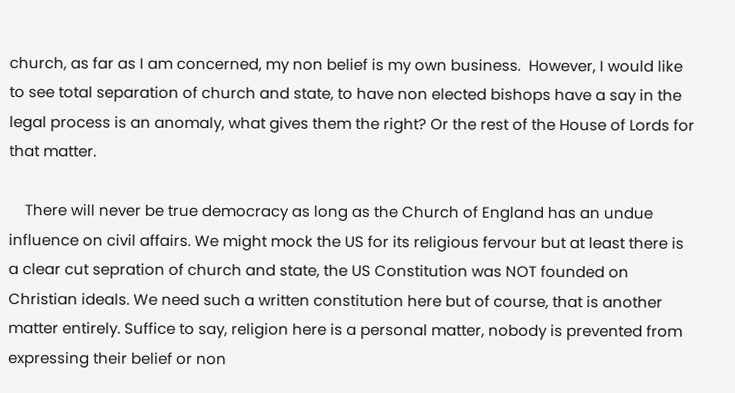church, as far as I am concerned, my non belief is my own business.  However, I would like to see total separation of church and state, to have non elected bishops have a say in the legal process is an anomaly, what gives them the right? Or the rest of the House of Lords for that matter.

    There will never be true democracy as long as the Church of England has an undue influence on civil affairs. We might mock the US for its religious fervour but at least there is a clear cut sepration of church and state, the US Constitution was NOT founded on Christian ideals. We need such a written constitution here but of course, that is another matter entirely. Suffice to say, religion here is a personal matter, nobody is prevented from expressing their belief or non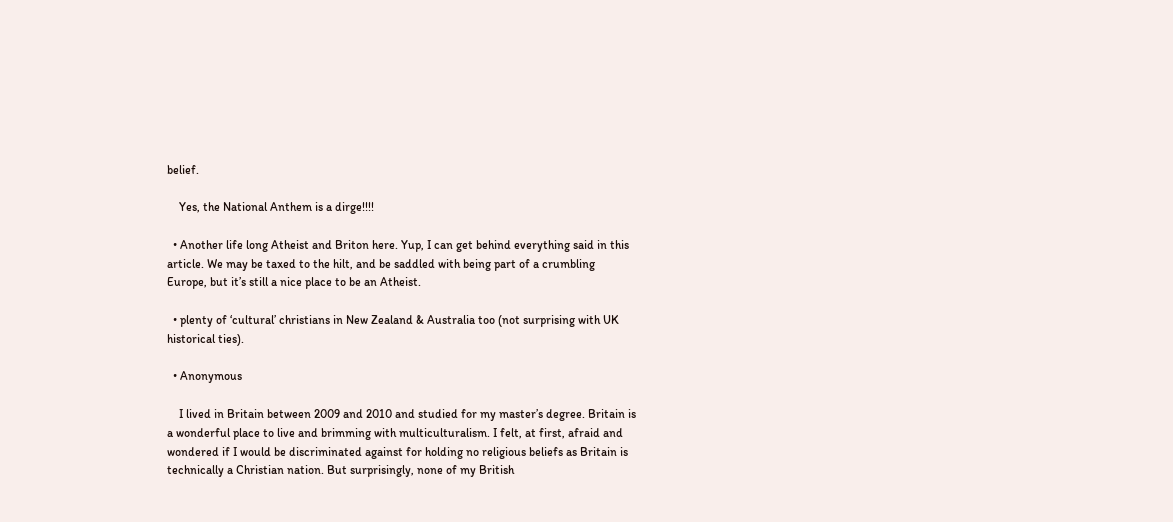belief.

    Yes, the National Anthem is a dirge!!!!

  • Another life long Atheist and Briton here. Yup, I can get behind everything said in this article. We may be taxed to the hilt, and be saddled with being part of a crumbling Europe, but it’s still a nice place to be an Atheist.

  • plenty of ‘cultural’ christians in New Zealand & Australia too (not surprising with UK historical ties).

  • Anonymous

    I lived in Britain between 2009 and 2010 and studied for my master’s degree. Britain is a wonderful place to live and brimming with multiculturalism. I felt, at first, afraid and wondered if I would be discriminated against for holding no religious beliefs as Britain is technically a Christian nation. But surprisingly, none of my British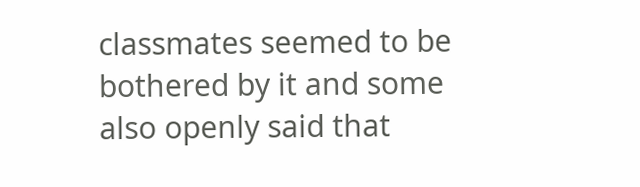classmates seemed to be bothered by it and some also openly said that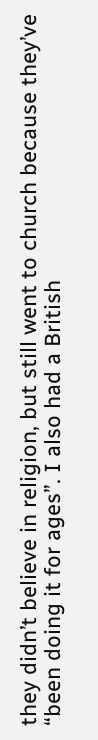they didn’t believe in religion, but still went to church because they’ve “been doing it for ages”. I also had a British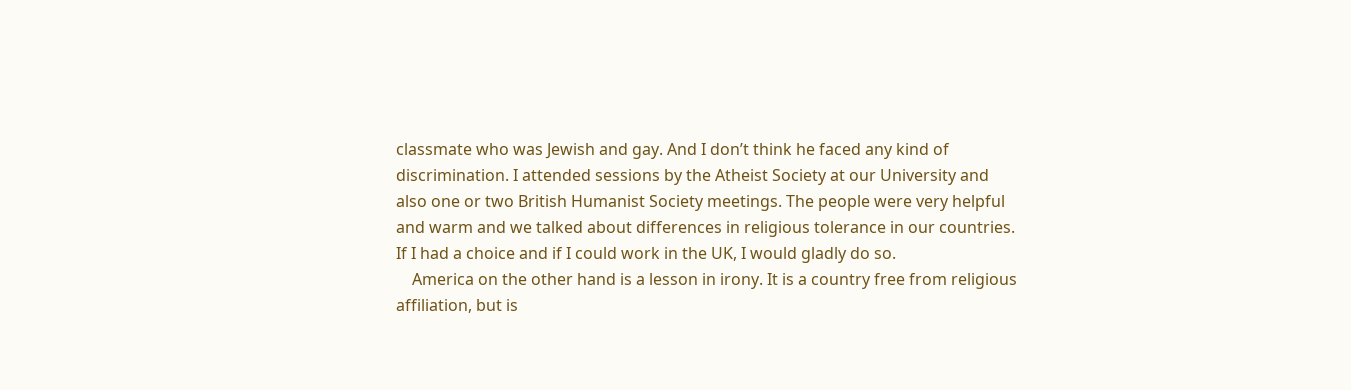classmate who was Jewish and gay. And I don’t think he faced any kind of discrimination. I attended sessions by the Atheist Society at our University and also one or two British Humanist Society meetings. The people were very helpful and warm and we talked about differences in religious tolerance in our countries. If I had a choice and if I could work in the UK, I would gladly do so.
    America on the other hand is a lesson in irony. It is a country free from religious affiliation, but is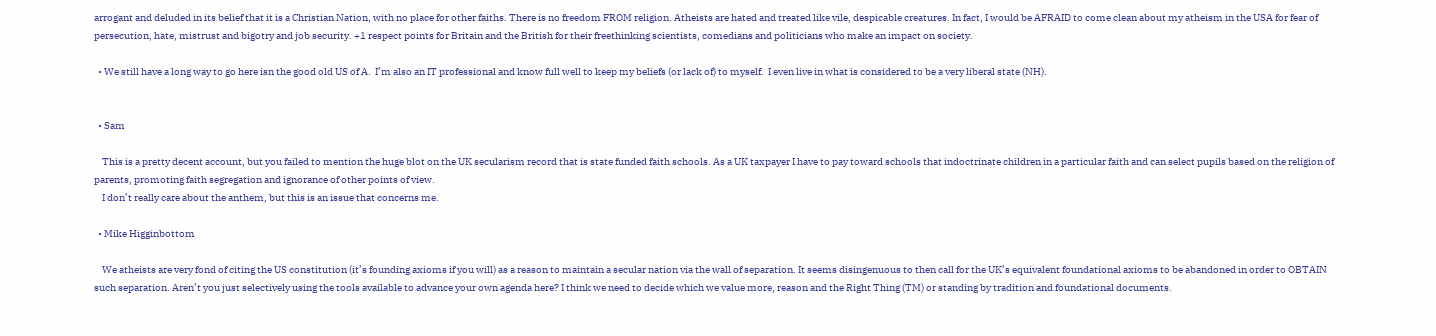arrogant and deluded in its belief that it is a Christian Nation, with no place for other faiths. There is no freedom FROM religion. Atheists are hated and treated like vile, despicable creatures. In fact, I would be AFRAID to come clean about my atheism in the USA for fear of persecution, hate, mistrust and bigotry and job security. +1 respect points for Britain and the British for their freethinking scientists, comedians and politicians who make an impact on society.

  • We still have a long way to go here isn the good old US of A.  I’m also an IT professional and know full well to keep my beliefs (or lack of) to myself.  I even live in what is considered to be a very liberal state (NH).


  • Sam

    This is a pretty decent account, but you failed to mention the huge blot on the UK secularism record that is state funded faith schools. As a UK taxpayer I have to pay toward schools that indoctrinate children in a particular faith and can select pupils based on the religion of parents, promoting faith segregation and ignorance of other points of view.
    I don’t really care about the anthem, but this is an issue that concerns me.

  • Mike Higginbottom

    We atheists are very fond of citing the US constitution (it’s founding axioms if you will) as a reason to maintain a secular nation via the wall of separation. It seems disingenuous to then call for the UK’s equivalent foundational axioms to be abandoned in order to OBTAIN such separation. Aren’t you just selectively using the tools available to advance your own agenda here? I think we need to decide which we value more, reason and the Right Thing (TM) or standing by tradition and foundational documents.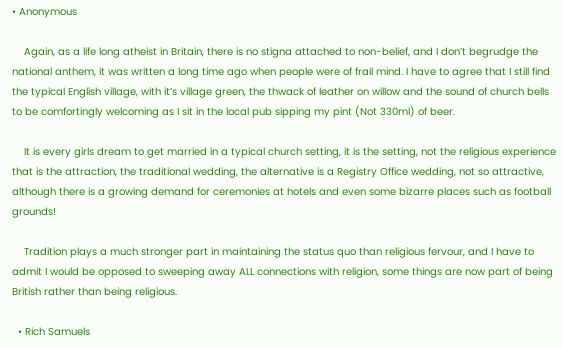• Anonymous

    Again, as a life long atheist in Britain, there is no stigna attached to non-belief, and I don’t begrudge the national anthem, it was written a long time ago when people were of frail mind. I have to agree that I still find the typical English village, with it’s village green, the thwack of leather on willow and the sound of church bells to be comfortingly welcoming as I sit in the local pub sipping my pint (Not 330ml) of beer.

    It is every girls dream to get married in a typical church setting, it is the setting, not the religious experience that is the attraction, the traditional wedding, the alternative is a Registry Office wedding, not so attractive, although there is a growing demand for ceremonies at hotels and even some bizarre places such as football grounds!

    Tradition plays a much stronger part in maintaining the status quo than religious fervour, and I have to admit I would be opposed to sweeping away ALL connections with religion, some things are now part of being British rather than being religious.

  • Rich Samuels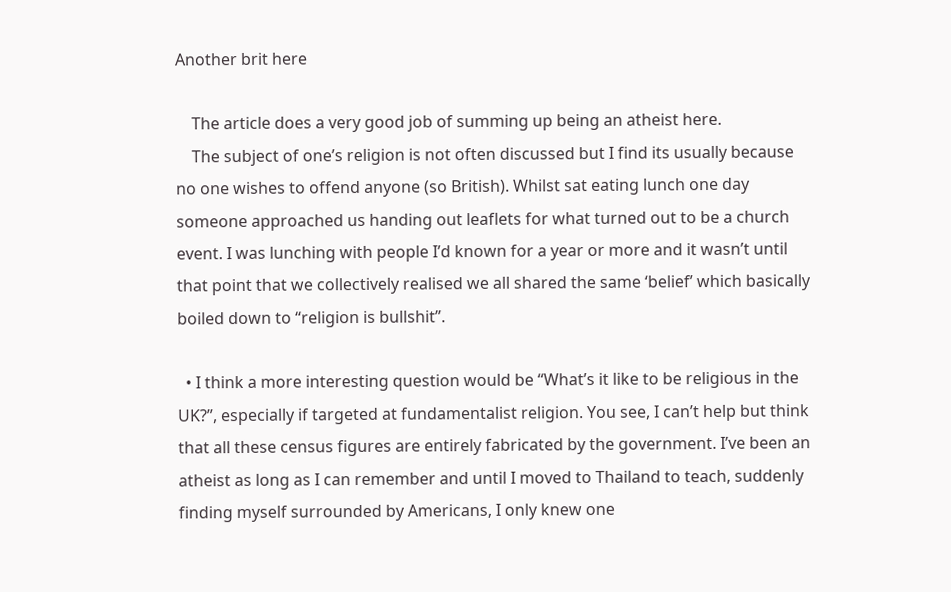Another brit here

    The article does a very good job of summing up being an atheist here.
    The subject of one’s religion is not often discussed but I find its usually because no one wishes to offend anyone (so British). Whilst sat eating lunch one day someone approached us handing out leaflets for what turned out to be a church event. I was lunching with people I’d known for a year or more and it wasn’t until that point that we collectively realised we all shared the same ‘belief’ which basically boiled down to “religion is bullshit”.

  • I think a more interesting question would be “What’s it like to be religious in the UK?”, especially if targeted at fundamentalist religion. You see, I can’t help but think that all these census figures are entirely fabricated by the government. I’ve been an atheist as long as I can remember and until I moved to Thailand to teach, suddenly finding myself surrounded by Americans, I only knew one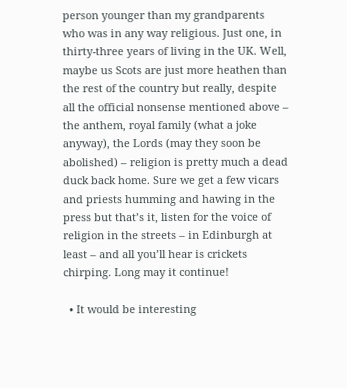person younger than my grandparents who was in any way religious. Just one, in thirty-three years of living in the UK. Well, maybe us Scots are just more heathen than the rest of the country but really, despite all the official nonsense mentioned above – the anthem, royal family (what a joke anyway), the Lords (may they soon be abolished) – religion is pretty much a dead duck back home. Sure we get a few vicars and priests humming and hawing in the press but that’s it, listen for the voice of religion in the streets – in Edinburgh at least – and all you’ll hear is crickets chirping. Long may it continue!

  • It would be interesting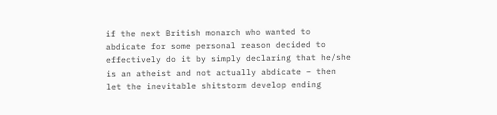if the next British monarch who wanted to abdicate for some personal reason decided to effectively do it by simply declaring that he/she is an atheist and not actually abdicate – then let the inevitable shitstorm develop ending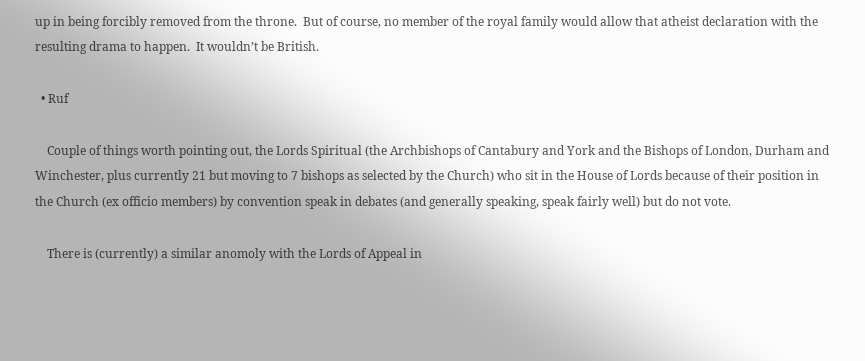up in being forcibly removed from the throne.  But of course, no member of the royal family would allow that atheist declaration with the resulting drama to happen.  It wouldn’t be British.

  • Ruf

    Couple of things worth pointing out, the Lords Spiritual (the Archbishops of Cantabury and York and the Bishops of London, Durham and Winchester, plus currently 21 but moving to 7 bishops as selected by the Church) who sit in the House of Lords because of their position in the Church (ex officio members) by convention speak in debates (and generally speaking, speak fairly well) but do not vote.

    There is (currently) a similar anomoly with the Lords of Appeal in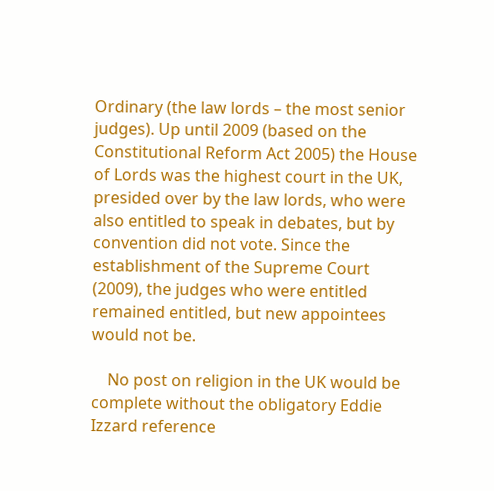Ordinary (the law lords – the most senior judges). Up until 2009 (based on the Constitutional Reform Act 2005) the House of Lords was the highest court in the UK, presided over by the law lords, who were also entitled to speak in debates, but by convention did not vote. Since the establishment of the Supreme Court (2009), the judges who were entitled remained entitled, but new appointees would not be.

    No post on religion in the UK would be complete without the obligatory Eddie Izzard reference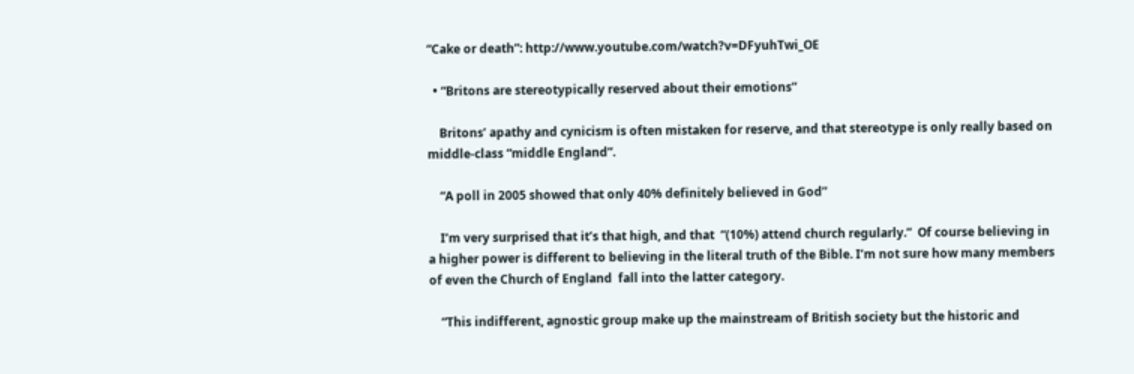“Cake or death”: http://www.youtube.com/watch?v=DFyuhTwi_OE

  • “Britons are stereotypically reserved about their emotions”

    Britons’ apathy and cynicism is often mistaken for reserve, and that stereotype is only really based on middle-class “middle England”.

    “A poll in 2005 showed that only 40% definitely believed in God”

    I’m very surprised that it’s that high, and that  “(10%) attend church regularly.”  Of course believing in a higher power is different to believing in the literal truth of the Bible. I’m not sure how many members of even the Church of England  fall into the latter category.

    “This indifferent, agnostic group make up the mainstream of British society but the historic and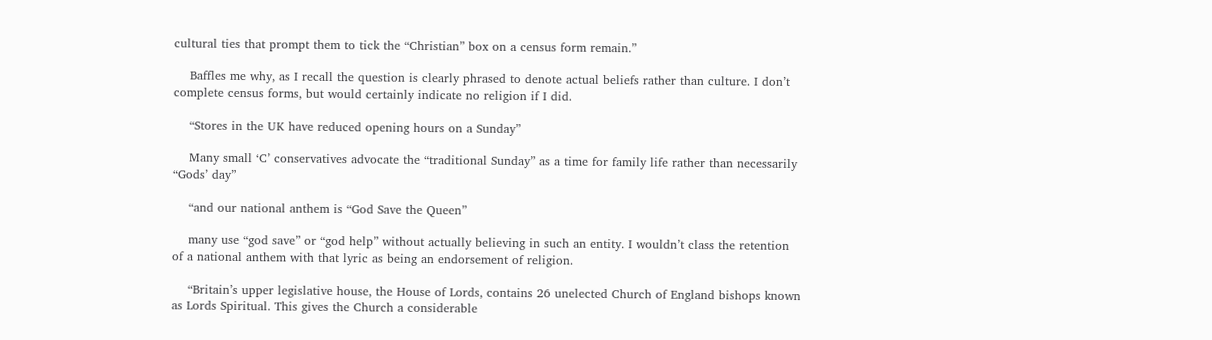cultural ties that prompt them to tick the “Christian” box on a census form remain.”

    Baffles me why, as I recall the question is clearly phrased to denote actual beliefs rather than culture. I don’t complete census forms, but would certainly indicate no religion if I did.

    “Stores in the UK have reduced opening hours on a Sunday”

    Many small ‘C’ conservatives advocate the “traditional Sunday” as a time for family life rather than necessarily “Gods’ day”

    “and our national anthem is “God Save the Queen”

    many use “god save” or “god help” without actually believing in such an entity. I wouldn’t class the retention of a national anthem with that lyric as being an endorsement of religion.

    “Britain’s upper legislative house, the House of Lords, contains 26 unelected Church of England bishops known as Lords Spiritual. This gives the Church a considerable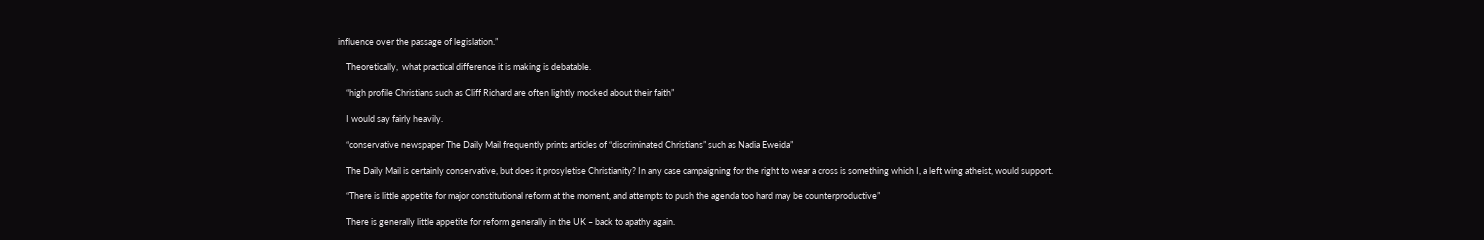influence over the passage of legislation.”

    Theoretically,  what practical difference it is making is debatable.

    “high profile Christians such as Cliff Richard are often lightly mocked about their faith”

    I would say fairly heavily.

    “conservative newspaper The Daily Mail frequently prints articles of “discriminated Christians” such as Nadia Eweida”

    The Daily Mail is certainly conservative, but does it prosyletise Christianity? In any case campaigning for the right to wear a cross is something which I, a left wing atheist, would support.

    “There is little appetite for major constitutional reform at the moment, and attempts to push the agenda too hard may be counterproductive”

    There is generally little appetite for reform generally in the UK – back to apathy again.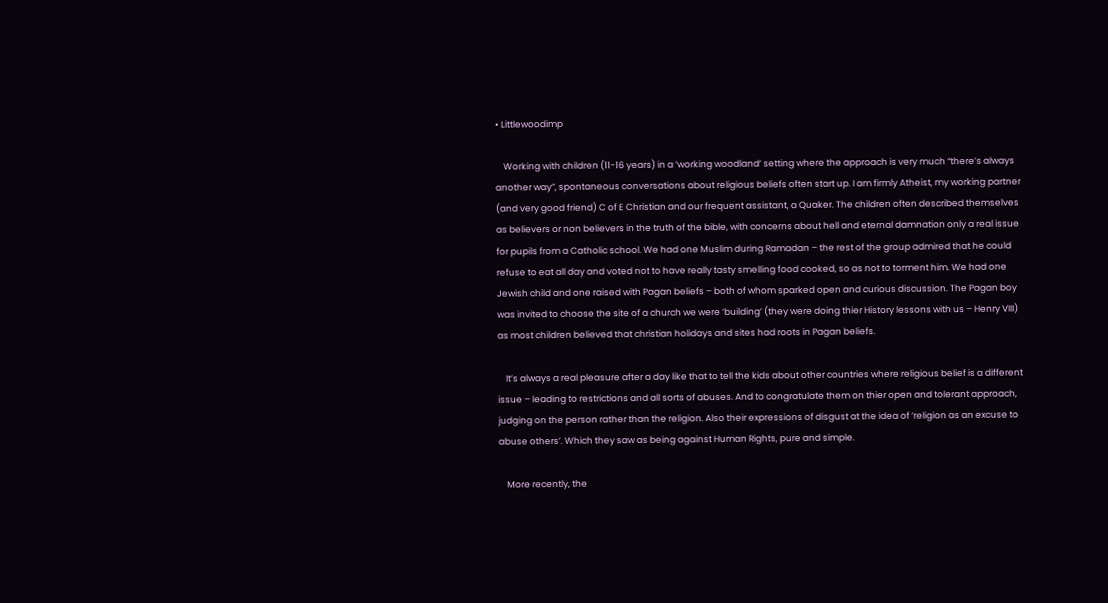• Littlewoodimp

    Working with children (11-16 years) in a ‘working woodland’ setting where the approach is very much “there’s always another way”, spontaneous conversations about religious beliefs often start up. I am firmly Atheist, my working partner (and very good friend) C of E Christian and our frequent assistant, a Quaker. The children often described themselves as believers or non believers in the truth of the bible, with concerns about hell and eternal damnation only a real issue for pupils from a Catholic school. We had one Muslim during Ramadan – the rest of the group admired that he could refuse to eat all day and voted not to have really tasty smelling food cooked, so as not to torment him. We had one Jewish child and one raised with Pagan beliefs – both of whom sparked open and curious discussion. The Pagan boy was invited to choose the site of a church we were ‘building’ (they were doing thier History lessons with us – Henry VIII) as most children believed that christian holidays and sites had roots in Pagan beliefs.

    It’s always a real pleasure after a day like that to tell the kids about other countries where religious belief is a different issue – leading to restrictions and all sorts of abuses. And to congratulate them on thier open and tolerant approach, judging on the person rather than the religion. Also their expressions of disgust at the idea of ‘religion as an excuse to abuse others’. Which they saw as being against Human Rights, pure and simple.

    More recently, the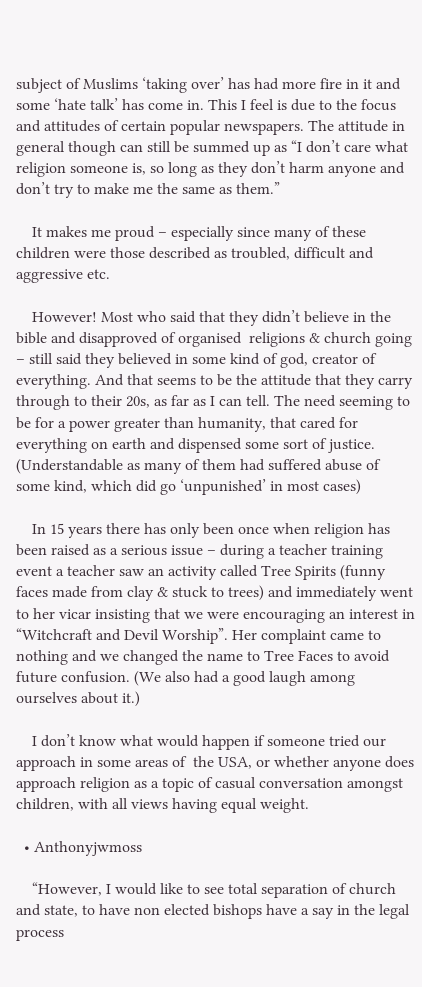subject of Muslims ‘taking over’ has had more fire in it and some ‘hate talk’ has come in. This I feel is due to the focus and attitudes of certain popular newspapers. The attitude in general though can still be summed up as “I don’t care what religion someone is, so long as they don’t harm anyone and don’t try to make me the same as them.”

    It makes me proud – especially since many of these children were those described as troubled, difficult and aggressive etc.

    However! Most who said that they didn’t believe in the bible and disapproved of organised  religions & church going – still said they believed in some kind of god, creator of everything. And that seems to be the attitude that they carry through to their 20s, as far as I can tell. The need seeming to be for a power greater than humanity, that cared for everything on earth and dispensed some sort of justice. (Understandable as many of them had suffered abuse of some kind, which did go ‘unpunished’ in most cases)

    In 15 years there has only been once when religion has been raised as a serious issue – during a teacher training event a teacher saw an activity called Tree Spirits (funny faces made from clay & stuck to trees) and immediately went to her vicar insisting that we were encouraging an interest in “Witchcraft and Devil Worship”. Her complaint came to nothing and we changed the name to Tree Faces to avoid future confusion. (We also had a good laugh among ourselves about it.)

    I don’t know what would happen if someone tried our approach in some areas of  the USA, or whether anyone does approach religion as a topic of casual conversation amongst children, with all views having equal weight.

  • Anthonyjwmoss

    “However, I would like to see total separation of church and state, to have non elected bishops have a say in the legal process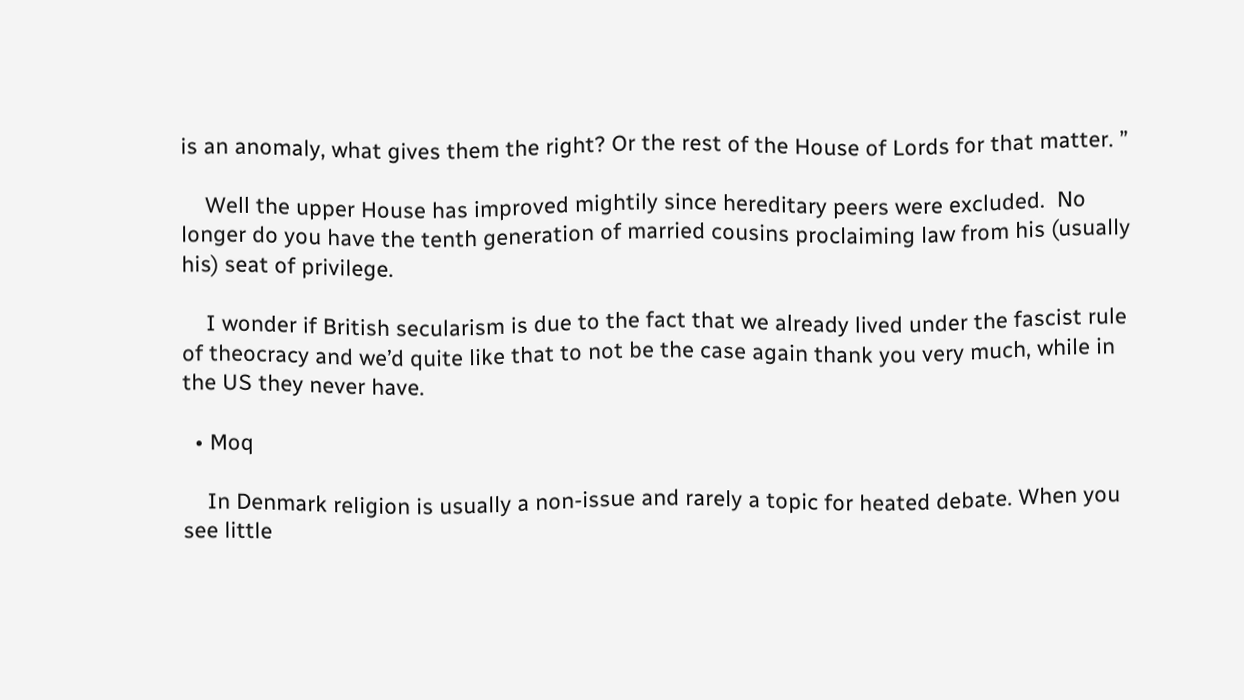is an anomaly, what gives them the right? Or the rest of the House of Lords for that matter. ”

    Well the upper House has improved mightily since hereditary peers were excluded.  No longer do you have the tenth generation of married cousins proclaiming law from his (usually his) seat of privilege.

    I wonder if British secularism is due to the fact that we already lived under the fascist rule of theocracy and we’d quite like that to not be the case again thank you very much, while in the US they never have.

  • Moq

    In Denmark religion is usually a non-issue and rarely a topic for heated debate. When you see little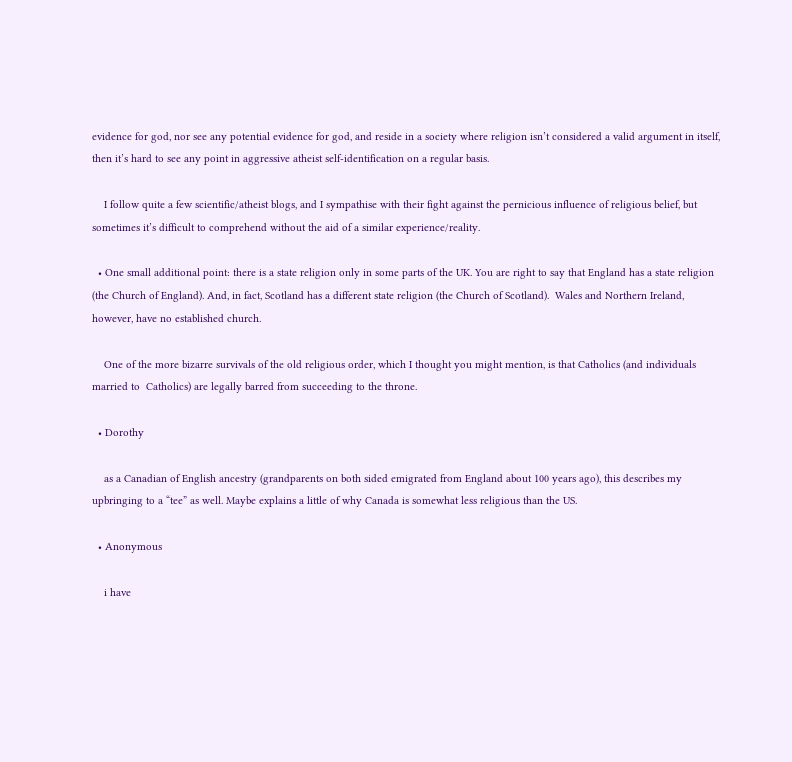evidence for god, nor see any potential evidence for god, and reside in a society where religion isn’t considered a valid argument in itself, then it’s hard to see any point in aggressive atheist self-identification on a regular basis.

    I follow quite a few scientific/atheist blogs, and I sympathise with their fight against the pernicious influence of religious belief, but sometimes it’s difficult to comprehend without the aid of a similar experience/reality.

  • One small additional point: there is a state religion only in some parts of the UK. You are right to say that England has a state religion (the Church of England). And, in fact, Scotland has a different state religion (the Church of Scotland).  Wales and Northern Ireland, however, have no established church.

    One of the more bizarre survivals of the old religious order, which I thought you might mention, is that Catholics (and individuals married to  Catholics) are legally barred from succeeding to the throne.

  • Dorothy

    as a Canadian of English ancestry (grandparents on both sided emigrated from England about 100 years ago), this describes my upbringing to a “tee” as well. Maybe explains a little of why Canada is somewhat less religious than the US.

  • Anonymous

    i have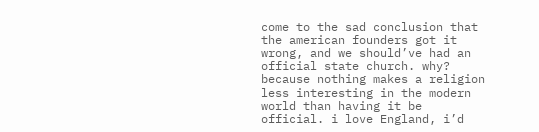come to the sad conclusion that the american founders got it wrong, and we should’ve had an official state church. why? because nothing makes a religion less interesting in the modern world than having it be official. i love England, i’d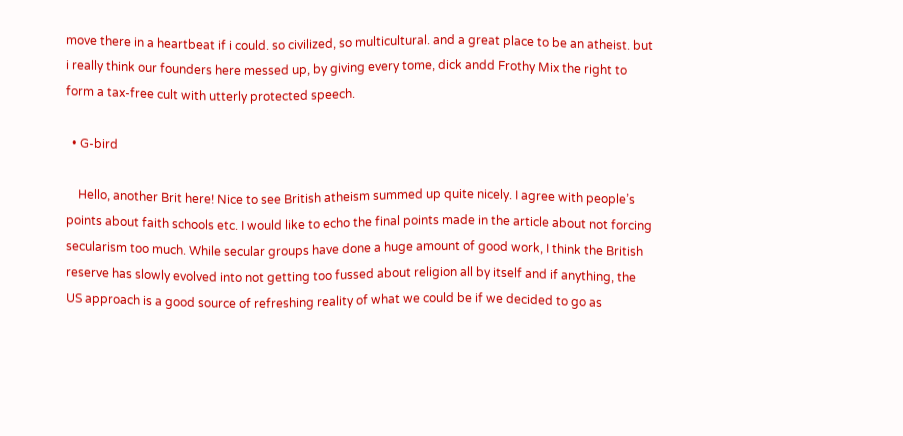move there in a heartbeat if i could. so civilized, so multicultural. and a great place to be an atheist. but i really think our founders here messed up, by giving every tome, dick andd Frothy Mix the right to form a tax-free cult with utterly protected speech.

  • G-bird

    Hello, another Brit here! Nice to see British atheism summed up quite nicely. I agree with people’s points about faith schools etc. I would like to echo the final points made in the article about not forcing secularism too much. While secular groups have done a huge amount of good work, I think the British reserve has slowly evolved into not getting too fussed about religion all by itself and if anything, the US approach is a good source of refreshing reality of what we could be if we decided to go as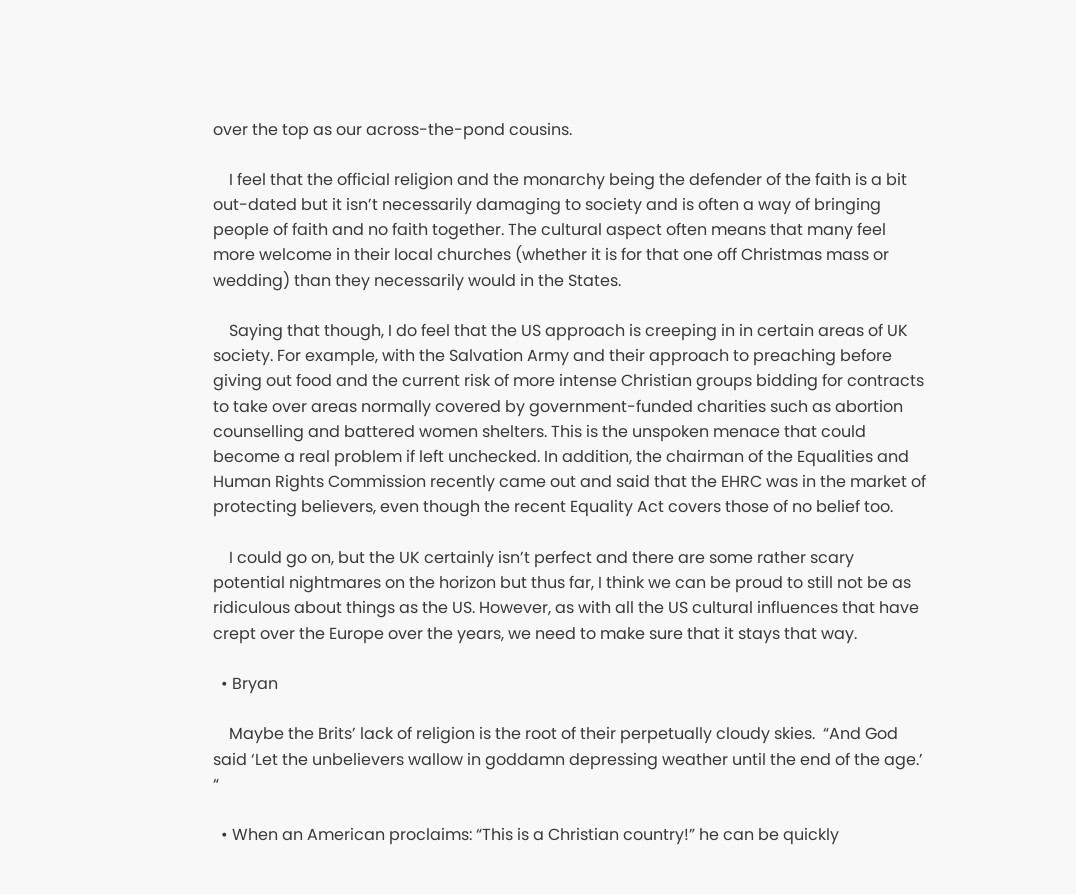over the top as our across-the-pond cousins.

    I feel that the official religion and the monarchy being the defender of the faith is a bit out-dated but it isn’t necessarily damaging to society and is often a way of bringing people of faith and no faith together. The cultural aspect often means that many feel more welcome in their local churches (whether it is for that one off Christmas mass or wedding) than they necessarily would in the States.

    Saying that though, I do feel that the US approach is creeping in in certain areas of UK society. For example, with the Salvation Army and their approach to preaching before giving out food and the current risk of more intense Christian groups bidding for contracts to take over areas normally covered by government-funded charities such as abortion counselling and battered women shelters. This is the unspoken menace that could become a real problem if left unchecked. In addition, the chairman of the Equalities and Human Rights Commission recently came out and said that the EHRC was in the market of protecting believers, even though the recent Equality Act covers those of no belief too.

    I could go on, but the UK certainly isn’t perfect and there are some rather scary potential nightmares on the horizon but thus far, I think we can be proud to still not be as ridiculous about things as the US. However, as with all the US cultural influences that have crept over the Europe over the years, we need to make sure that it stays that way.

  • Bryan

    Maybe the Brits’ lack of religion is the root of their perpetually cloudy skies.  “And God said ‘Let the unbelievers wallow in goddamn depressing weather until the end of the age.’ “

  • When an American proclaims: “This is a Christian country!” he can be quickly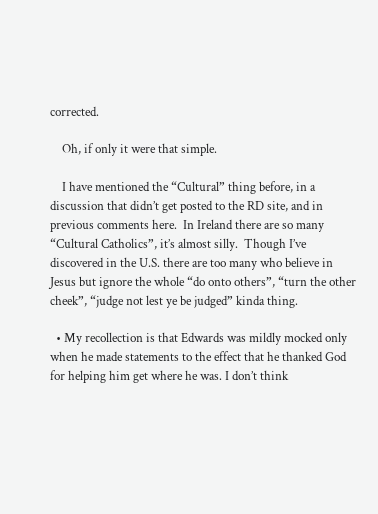corrected.

    Oh, if only it were that simple.

    I have mentioned the “Cultural” thing before, in a discussion that didn’t get posted to the RD site, and in previous comments here.  In Ireland there are so many “Cultural Catholics”, it’s almost silly.  Though I’ve discovered in the U.S. there are too many who believe in Jesus but ignore the whole “do onto others”, “turn the other cheek”, “judge not lest ye be judged” kinda thing.

  • My recollection is that Edwards was mildly mocked only when he made statements to the effect that he thanked God for helping him get where he was. I don’t think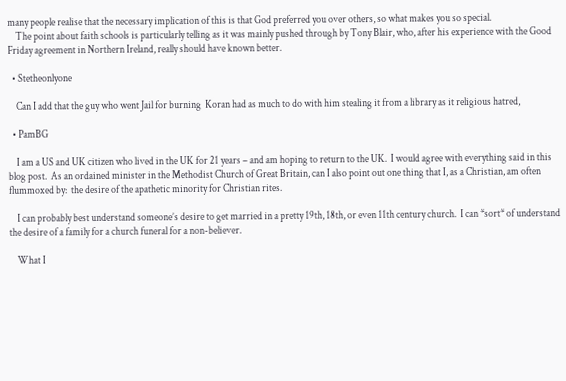many people realise that the necessary implication of this is that God preferred you over others, so what makes you so special.
    The point about faith schools is particularly telling as it was mainly pushed through by Tony Blair, who, after his experience with the Good Friday agreement in Northern Ireland, really should have known better.

  • Stetheonlyone

    Can I add that the guy who went Jail for burning  Koran had as much to do with him stealing it from a library as it religious hatred,

  • PamBG

    I am a US and UK citizen who lived in the UK for 21 years – and am hoping to return to the UK.  I would agree with everything said in this blog post.  As an ordained minister in the Methodist Church of Great Britain, can I also point out one thing that I, as a Christian, am often flummoxed by:  the desire of the apathetic minority for Christian rites.

    I can probably best understand someone’s desire to get married in a pretty 19th, 18th, or even 11th century church.  I can *sort* of understand the desire of a family for a church funeral for a non-believer.

    What I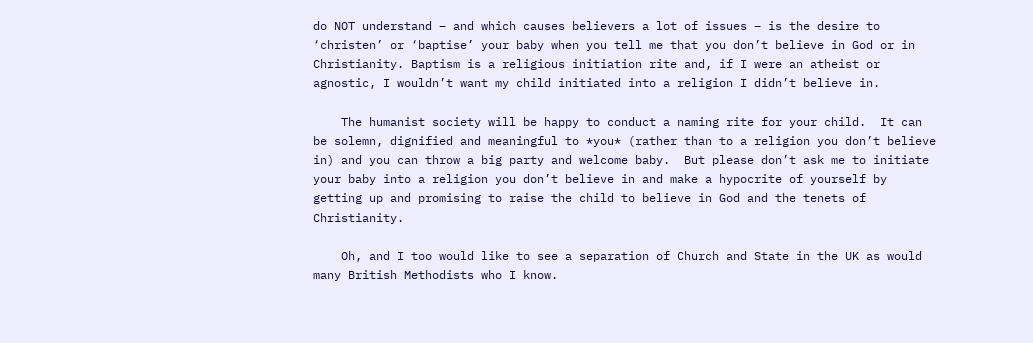do NOT understand – and which causes believers a lot of issues – is the desire to ‘christen’ or ‘baptise’ your baby when you tell me that you don’t believe in God or in Christianity. Baptism is a religious initiation rite and, if I were an atheist or agnostic, I wouldn’t want my child initiated into a religion I didn’t believe in.

    The humanist society will be happy to conduct a naming rite for your child.  It can be solemn, dignified and meaningful to *you* (rather than to a religion you don’t believe in) and you can throw a big party and welcome baby.  But please don’t ask me to initiate your baby into a religion you don’t believe in and make a hypocrite of yourself by getting up and promising to raise the child to believe in God and the tenets of Christianity.

    Oh, and I too would like to see a separation of Church and State in the UK as would many British Methodists who I know.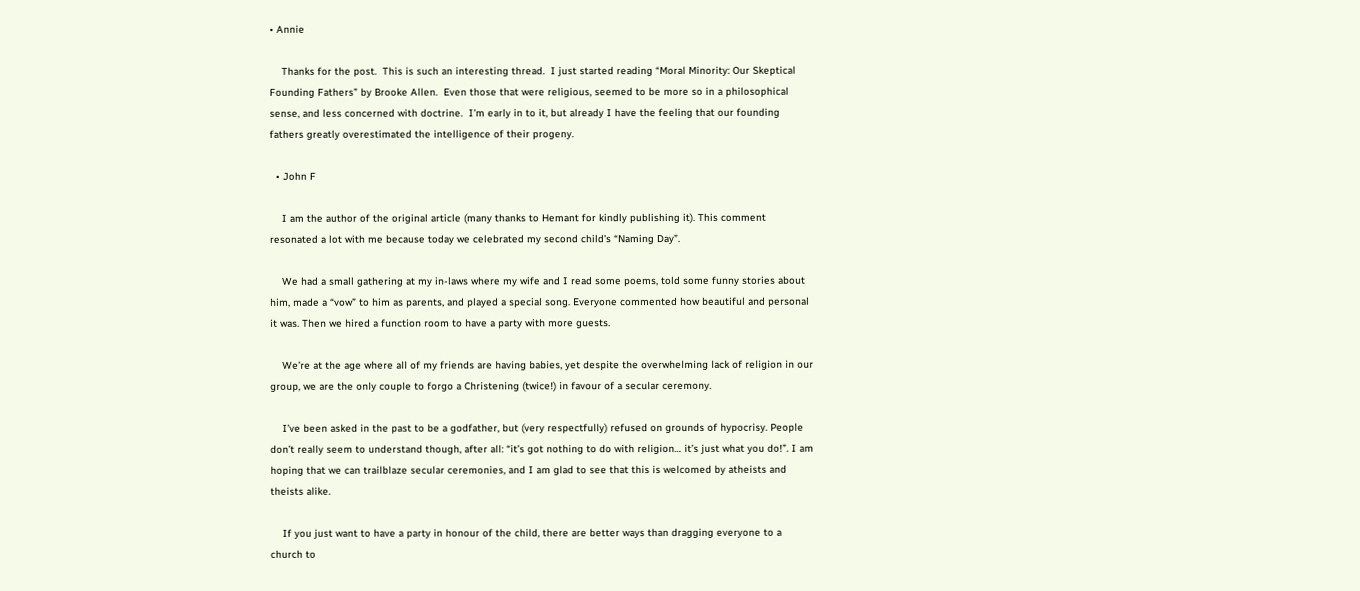• Annie

    Thanks for the post.  This is such an interesting thread.  I just started reading “Moral Minority: Our Skeptical Founding Fathers” by Brooke Allen.  Even those that were religious, seemed to be more so in a philosophical sense, and less concerned with doctrine.  I’m early in to it, but already I have the feeling that our founding fathers greatly overestimated the intelligence of their progeny.

  • John F

    I am the author of the original article (many thanks to Hemant for kindly publishing it). This comment resonated a lot with me because today we celebrated my second child’s “Naming Day”.

    We had a small gathering at my in-laws where my wife and I read some poems, told some funny stories about him, made a “vow” to him as parents, and played a special song. Everyone commented how beautiful and personal it was. Then we hired a function room to have a party with more guests.

    We’re at the age where all of my friends are having babies, yet despite the overwhelming lack of religion in our group, we are the only couple to forgo a Christening (twice!) in favour of a secular ceremony.

    I’ve been asked in the past to be a godfather, but (very respectfully) refused on grounds of hypocrisy. People don’t really seem to understand though, after all: “it’s got nothing to do with religion… it’s just what you do!”. I am hoping that we can trailblaze secular ceremonies, and I am glad to see that this is welcomed by atheists and theists alike.

    If you just want to have a party in honour of the child, there are better ways than dragging everyone to a church to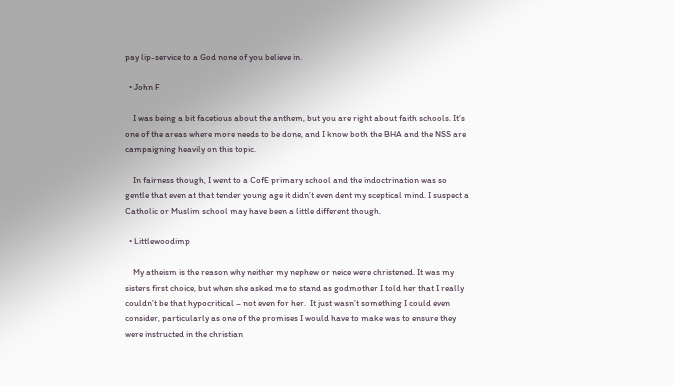pay lip-service to a God none of you believe in.

  • John F

    I was being a bit facetious about the anthem, but you are right about faith schools. It’s one of the areas where more needs to be done, and I know both the BHA and the NSS are campaigning heavily on this topic.

    In fairness though, I went to a CofE primary school and the indoctrination was so gentle that even at that tender young age it didn’t even dent my sceptical mind. I suspect a Catholic or Muslim school may have been a little different though.

  • Littlewoodimp

    My atheism is the reason why neither my nephew or neice were christened. It was my sisters first choice, but when she asked me to stand as godmother I told her that I really couldn’t be that hypocritical – not even for her.  It just wasn’t something I could even consider, particularly as one of the promises I would have to make was to ensure they were instructed in the christian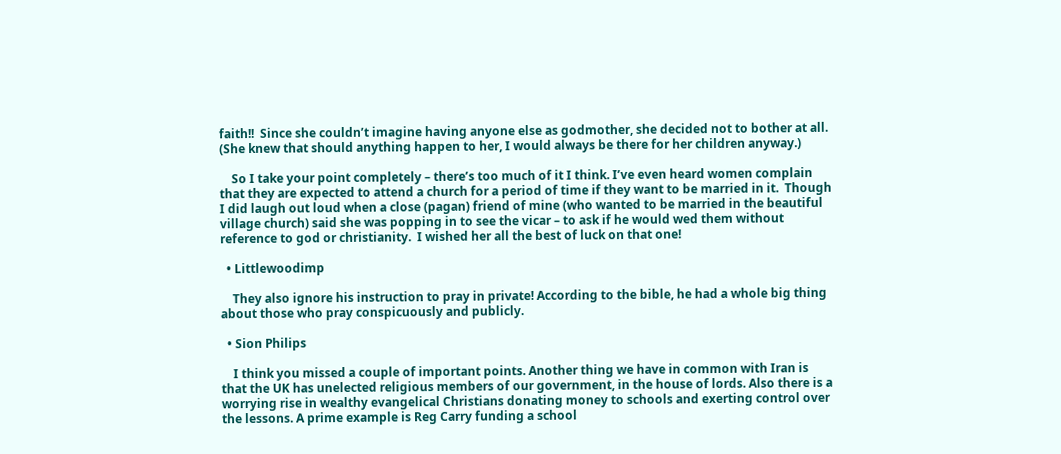faith!!  Since she couldn’t imagine having anyone else as godmother, she decided not to bother at all.  (She knew that should anything happen to her, I would always be there for her children anyway.)

    So I take your point completely – there’s too much of it I think. I’ve even heard women complain that they are expected to attend a church for a period of time if they want to be married in it.  Though I did laugh out loud when a close (pagan) friend of mine (who wanted to be married in the beautiful village church) said she was popping in to see the vicar – to ask if he would wed them without reference to god or christianity.  I wished her all the best of luck on that one!

  • Littlewoodimp

    They also ignore his instruction to pray in private! According to the bible, he had a whole big thing about those who pray conspicuously and publicly.

  • Sion Philips

    I think you missed a couple of important points. Another thing we have in common with Iran is that the UK has unelected religious members of our government, in the house of lords. Also there is a worrying rise in wealthy evangelical Christians donating money to schools and exerting control over the lessons. A prime example is Reg Carry funding a school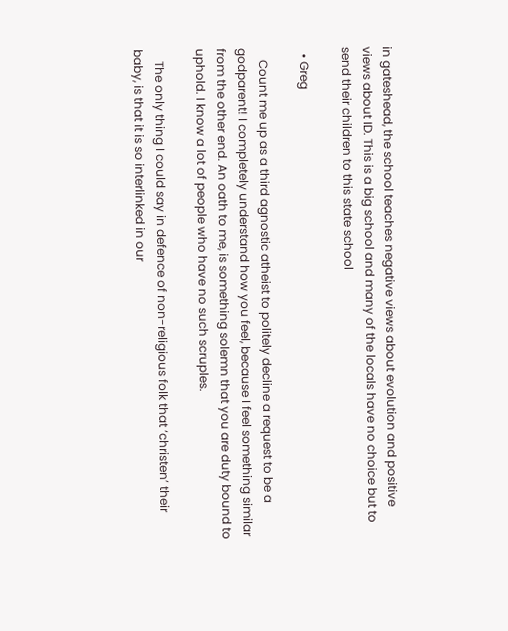in gateshead, the school teaches negative views about evolution and positive views about ID. This is a big school and many of the locals have no choice but to send their children to this state school

  • Greg

    Count me up as a third agnostic atheist to politely decline a request to be a godparent! I completely understand how you feel, because I feel something similar from the other end. An oath to me, is something solemn that you are duty bound to uphold. I know a lot of people who have no such scruples.

    The only thing I could say in defence of non-religious folk that ‘christen’ their baby, is that it is so interlinked in our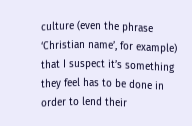culture (even the phrase ‘Christian name’, for example) that I suspect it’s something they feel has to be done in order to lend their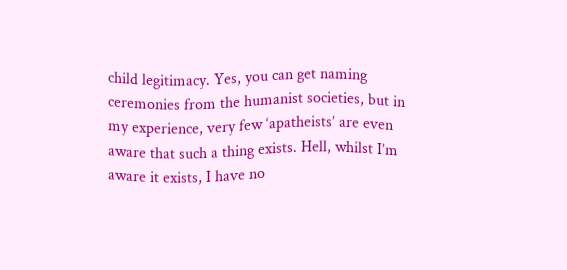child legitimacy. Yes, you can get naming ceremonies from the humanist societies, but in my experience, very few ‘apatheists’ are even aware that such a thing exists. Hell, whilst I’m aware it exists, I have no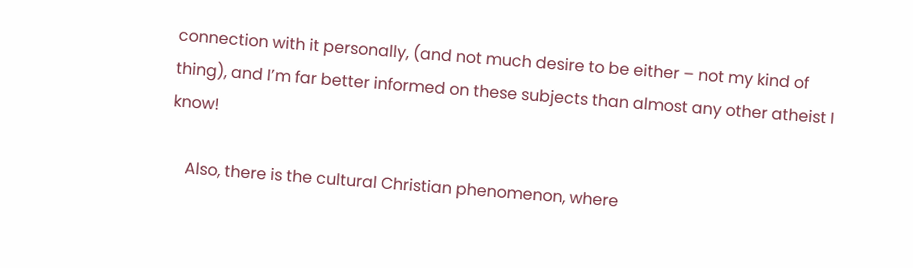connection with it personally, (and not much desire to be either – not my kind of thing), and I’m far better informed on these subjects than almost any other atheist I know!

    Also, there is the cultural Christian phenomenon, where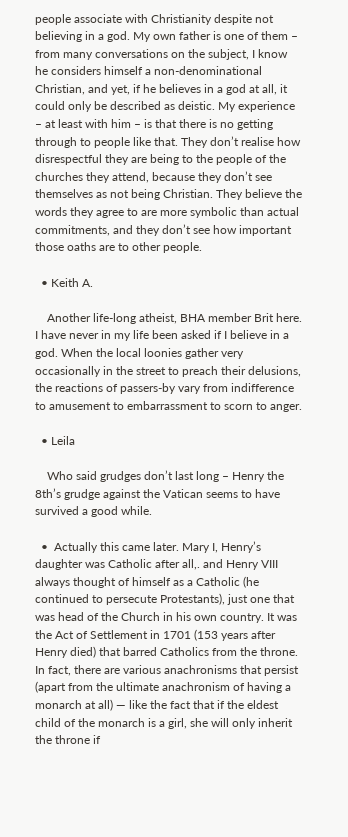people associate with Christianity despite not believing in a god. My own father is one of them – from many conversations on the subject, I know he considers himself a non-denominational Christian, and yet, if he believes in a god at all, it could only be described as deistic. My experience – at least with him – is that there is no getting through to people like that. They don’t realise how disrespectful they are being to the people of the churches they attend, because they don’t see themselves as not being Christian. They believe the words they agree to are more symbolic than actual commitments, and they don’t see how important those oaths are to other people.

  • Keith A.

    Another life-long atheist, BHA member Brit here. I have never in my life been asked if I believe in a god. When the local loonies gather very occasionally in the street to preach their delusions,  the reactions of passers-by vary from indifference to amusement to embarrassment to scorn to anger.

  • Leila

    Who said grudges don’t last long – Henry the 8th’s grudge against the Vatican seems to have survived a good while.

  •  Actually this came later. Mary I, Henry’s daughter was Catholic after all,. and Henry VIII always thought of himself as a Catholic (he continued to persecute Protestants), just one that was head of the Church in his own country. It was the Act of Settlement in 1701 (153 years after Henry died) that barred Catholics from the throne. In fact, there are various anachronisms that persist (apart from the ultimate anachronism of having a monarch at all) — like the fact that if the eldest child of the monarch is a girl, she will only inherit the throne if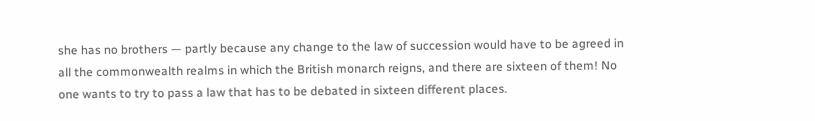she has no brothers — partly because any change to the law of succession would have to be agreed in all the commonwealth realms in which the British monarch reigns, and there are sixteen of them! No one wants to try to pass a law that has to be debated in sixteen different places.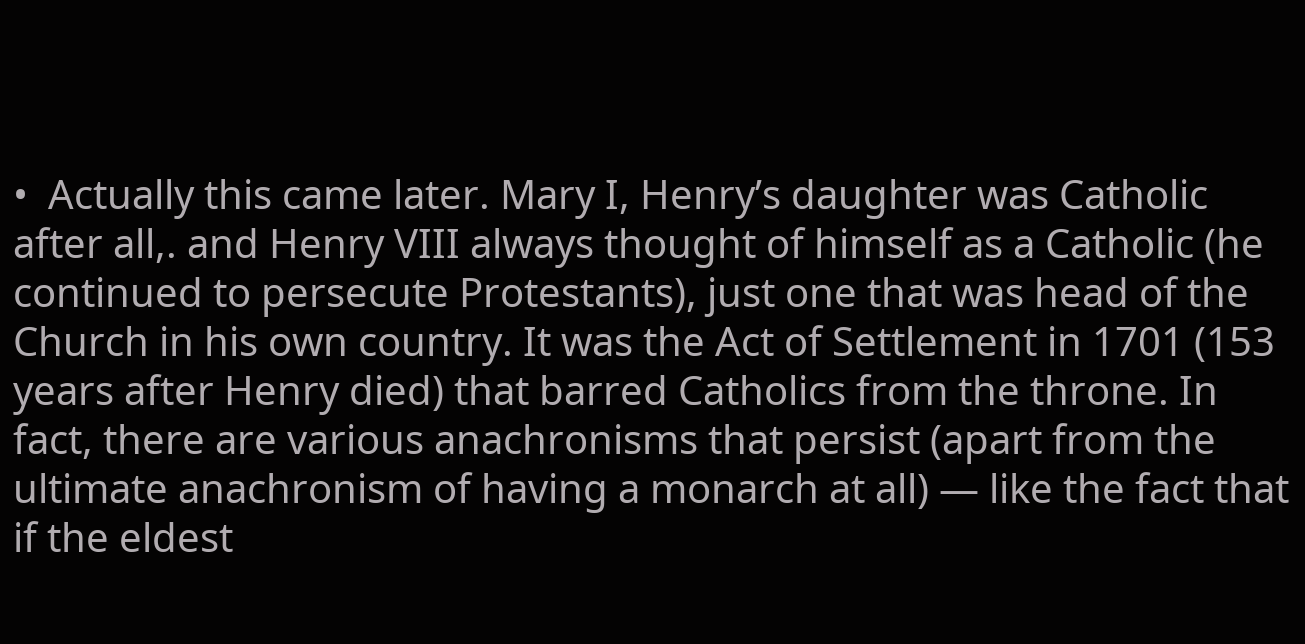•  Actually this came later. Mary I, Henry’s daughter was Catholic after all,. and Henry VIII always thought of himself as a Catholic (he continued to persecute Protestants), just one that was head of the Church in his own country. It was the Act of Settlement in 1701 (153 years after Henry died) that barred Catholics from the throne. In fact, there are various anachronisms that persist (apart from the ultimate anachronism of having a monarch at all) — like the fact that if the eldest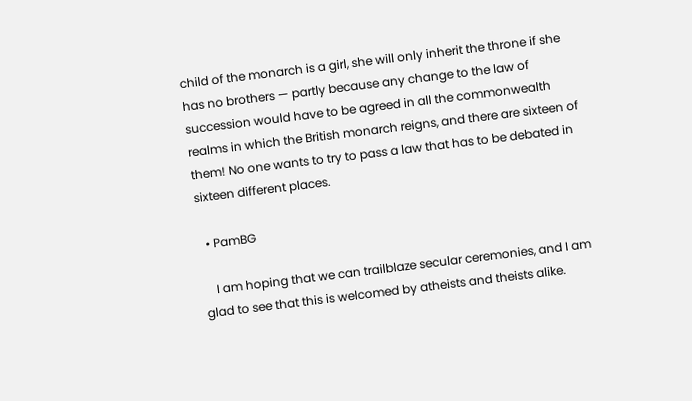child of the monarch is a girl, she will only inherit the throne if she has no brothers — partly because any change to the law of succession would have to be agreed in all the commonwealth realms in which the British monarch reigns, and there are sixteen of them! No one wants to try to pass a law that has to be debated in sixteen different places.

  • PamBG

    I am hoping that we can trailblaze secular ceremonies, and I am glad to see that this is welcomed by atheists and theists alike.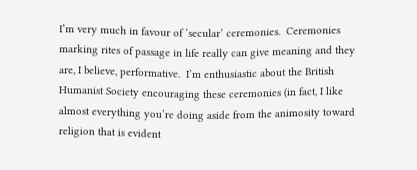I’m very much in favour of ‘secular’ ceremonies.  Ceremonies marking rites of passage in life really can give meaning and they are, I believe, performative.  I’m enthusiastic about the British Humanist Society encouraging these ceremonies (in fact, I like almost everything you’re doing aside from the animosity toward religion that is evident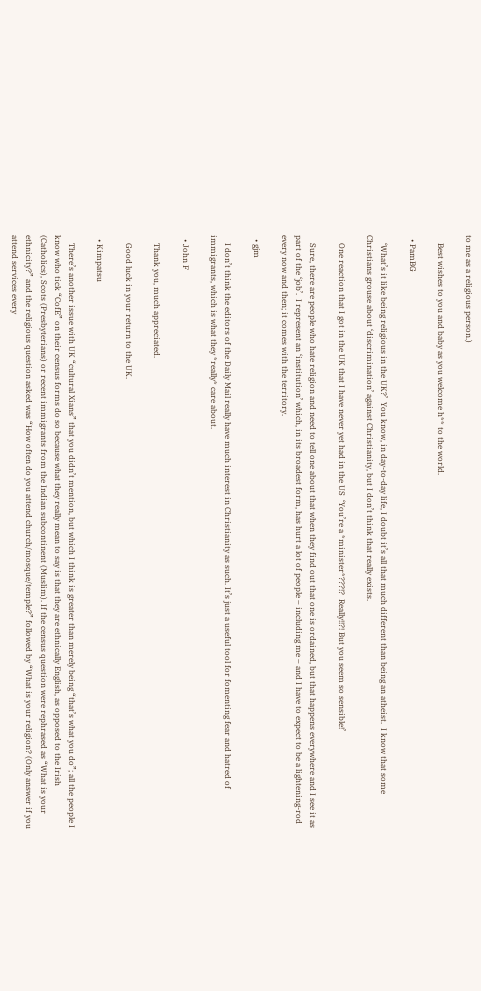to me as a religious person.)

    Best wishes to you and baby as you welcome h** to the world.

  • PamBG

    ‘What’s it like being religious in the UK?’  You know, in day-to-day life, I doubt it’s all that much different than being an atheist.  I know that some Christians grouse about ‘discrimination’ against Christianity, but I don’t think that really exists.

    One reaction that I got in the UK that I have never yet had in the US  ‘You’re a *minister*???!?  Really!!?! But you seem so sensible!’

    Sure, there are people who hate religion and need to tell one about that when they find out that one is ordained, but that happens everywhere and I see it as part of the ‘job’.  I represent an ‘institution’ which, in its broadest form, has hurt a lot of people – including me – and I have to expect to be a lightening-rod every now and then; it comes with the territory.

  • gjm

    I don’t think the editors of the Daily Mail really have much interest in Christianity as such. It’s just a useful tool for fomenting fear and hatred of immigrants, which is what they *really* care about.

  • John F

    Thank you, much appreciated.

    Good luck in your return to the UK.

  • Kimpatsu

    There’s another issue with UK “cultural Xians” that you didn’t mention, but which I think is greater than merely being “that’s what you do”; all the people I know who tick “CofE” on their census forms do so because what they really mean to say is that they are ethnically English, as opposed to the Irish (Catholics), Scots (Presbyterians) or recent immigrants from the Indian subcontinent (Muslim). If the census question were rephrased as “What is your ethnicity?” and the religious question asked was “How often do you attend church/mosque/temple?” followed by “What is your religion? (Only answer if you attend services every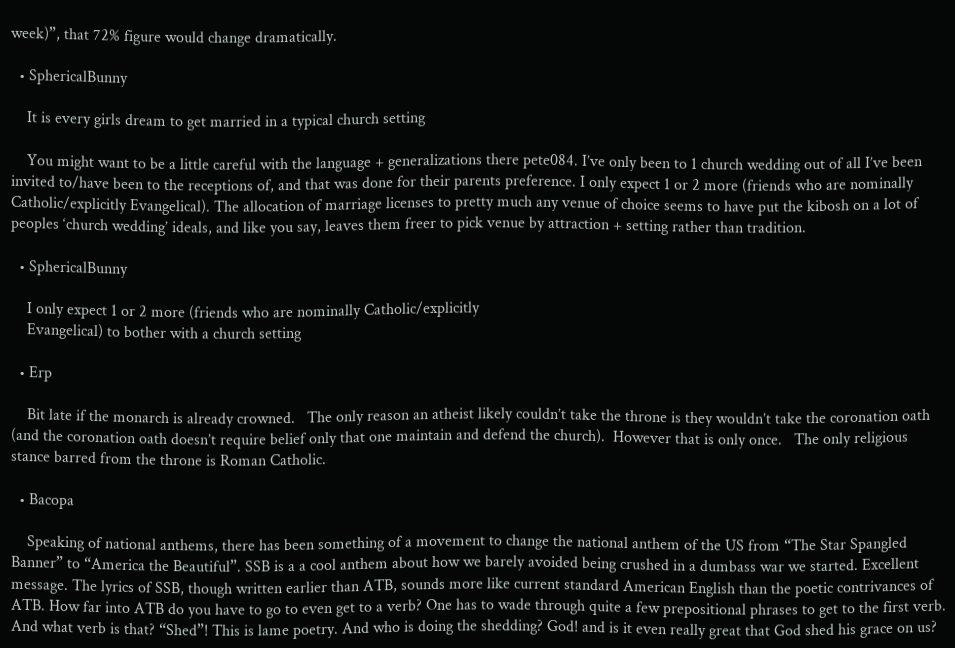week)”, that 72% figure would change dramatically.

  • SphericalBunny

    It is every girls dream to get married in a typical church setting

    You might want to be a little careful with the language + generalizations there pete084. I’ve only been to 1 church wedding out of all I’ve been invited to/have been to the receptions of, and that was done for their parents preference. I only expect 1 or 2 more (friends who are nominally Catholic/explicitly Evangelical). The allocation of marriage licenses to pretty much any venue of choice seems to have put the kibosh on a lot of peoples ‘church wedding’ ideals, and like you say, leaves them freer to pick venue by attraction + setting rather than tradition.

  • SphericalBunny

    I only expect 1 or 2 more (friends who are nominally Catholic/explicitly
    Evangelical) to bother with a church setting

  • Erp

    Bit late if the monarch is already crowned.   The only reason an atheist likely couldn’t take the throne is they wouldn’t take the coronation oath (and the coronation oath doesn’t require belief only that one maintain and defend the church).  However that is only once.   The only religious stance barred from the throne is Roman Catholic.

  • Bacopa

    Speaking of national anthems, there has been something of a movement to change the national anthem of the US from “The Star Spangled Banner” to “America the Beautiful”. SSB is a a cool anthem about how we barely avoided being crushed in a dumbass war we started. Excellent message. The lyrics of SSB, though written earlier than ATB, sounds more like current standard American English than the poetic contrivances of ATB. How far into ATB do you have to go to even get to a verb? One has to wade through quite a few prepositional phrases to get to the first verb. And what verb is that? “Shed”! This is lame poetry. And who is doing the shedding? God! and is it even really great that God shed his grace on us?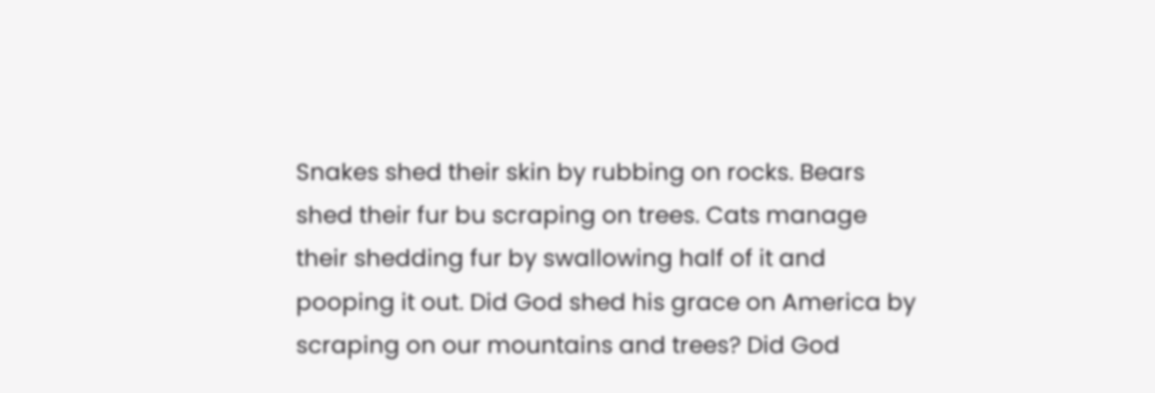Snakes shed their skin by rubbing on rocks. Bears shed their fur bu scraping on trees. Cats manage their shedding fur by swallowing half of it and pooping it out. Did God shed his grace on America by scraping on our mountains and trees? Did God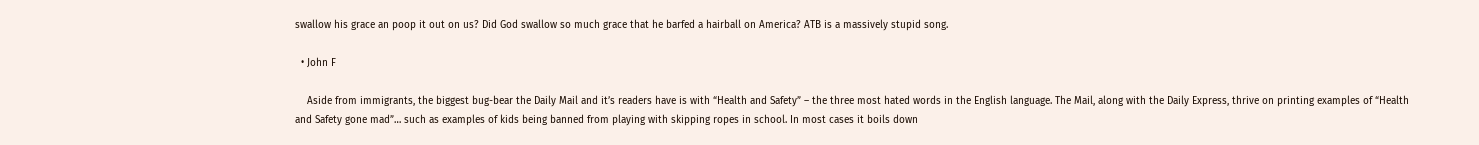swallow his grace an poop it out on us? Did God swallow so much grace that he barfed a hairball on America? ATB is a massively stupid song.

  • John F

    Aside from immigrants, the biggest bug-bear the Daily Mail and it’s readers have is with “Health and Safety” – the three most hated words in the English language. The Mail, along with the Daily Express, thrive on printing examples of “Health and Safety gone mad”… such as examples of kids being banned from playing with skipping ropes in school. In most cases it boils down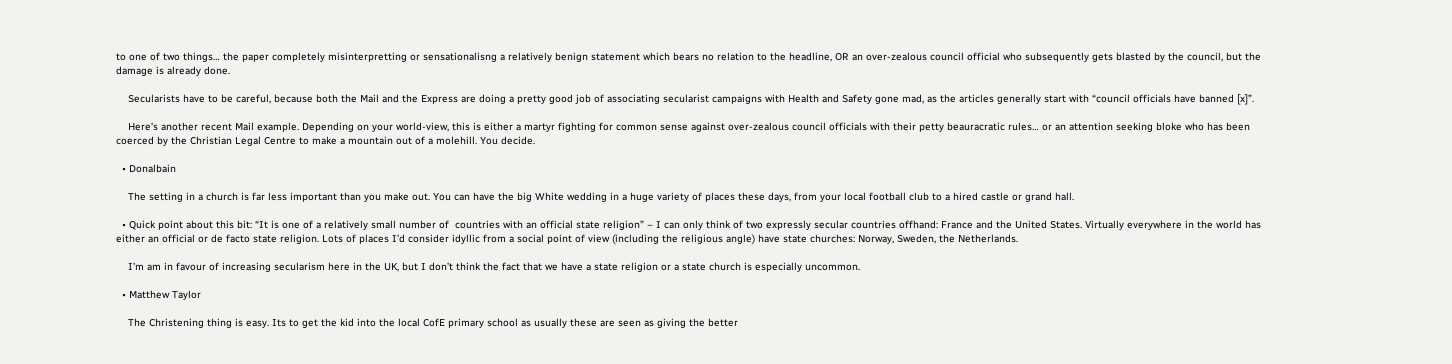to one of two things… the paper completely misinterpretting or sensationalisng a relatively benign statement which bears no relation to the headline, OR an over-zealous council official who subsequently gets blasted by the council, but the damage is already done.

    Secularists have to be careful, because both the Mail and the Express are doing a pretty good job of associating secularist campaigns with Health and Safety gone mad, as the articles generally start with “council officials have banned [x]”.

    Here’s another recent Mail example. Depending on your world-view, this is either a martyr fighting for common sense against over-zealous council officials with their petty beauracratic rules… or an attention seeking bloke who has been coerced by the Christian Legal Centre to make a mountain out of a molehill. You decide.

  • Donalbain

    The setting in a church is far less important than you make out. You can have the big White wedding in a huge variety of places these days, from your local football club to a hired castle or grand hall.

  • Quick point about this bit: “It is one of a relatively small number of  countries with an official state religion” – I can only think of two expressly secular countries offhand: France and the United States. Virtually everywhere in the world has either an official or de facto state religion. Lots of places I’d consider idyllic from a social point of view (including the religious angle) have state churches: Norway, Sweden, the Netherlands.

    I’m am in favour of increasing secularism here in the UK, but I don’t think the fact that we have a state religion or a state church is especially uncommon.

  • Matthew Taylor

    The Christening thing is easy. Its to get the kid into the local CofE primary school as usually these are seen as giving the better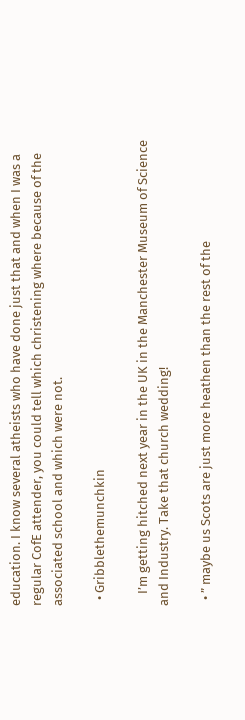education. I know several atheists who have done just that and when I was a regular CofE attender, you could tell which christening where because of the associated school and which were not.

  • Gribblethemunchkin

    I’m getting hitched next year in the UK in the Manchester Museum of Science and Industry. Take that church wedding!

  • ” maybe us Scots are just more heathen than the rest of the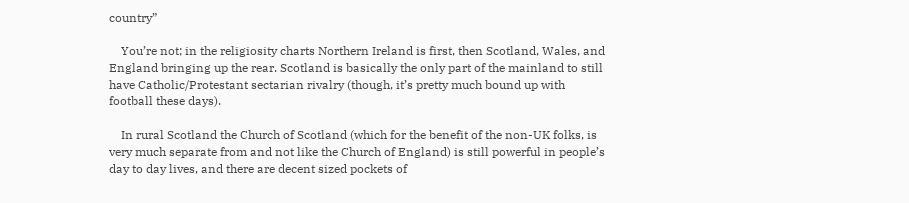country”

    You’re not; in the religiosity charts Northern Ireland is first, then Scotland, Wales, and England bringing up the rear. Scotland is basically the only part of the mainland to still have Catholic/Protestant sectarian rivalry (though, it’s pretty much bound up with football these days).

    In rural Scotland the Church of Scotland (which for the benefit of the non-UK folks, is very much separate from and not like the Church of England) is still powerful in people’s day to day lives, and there are decent sized pockets of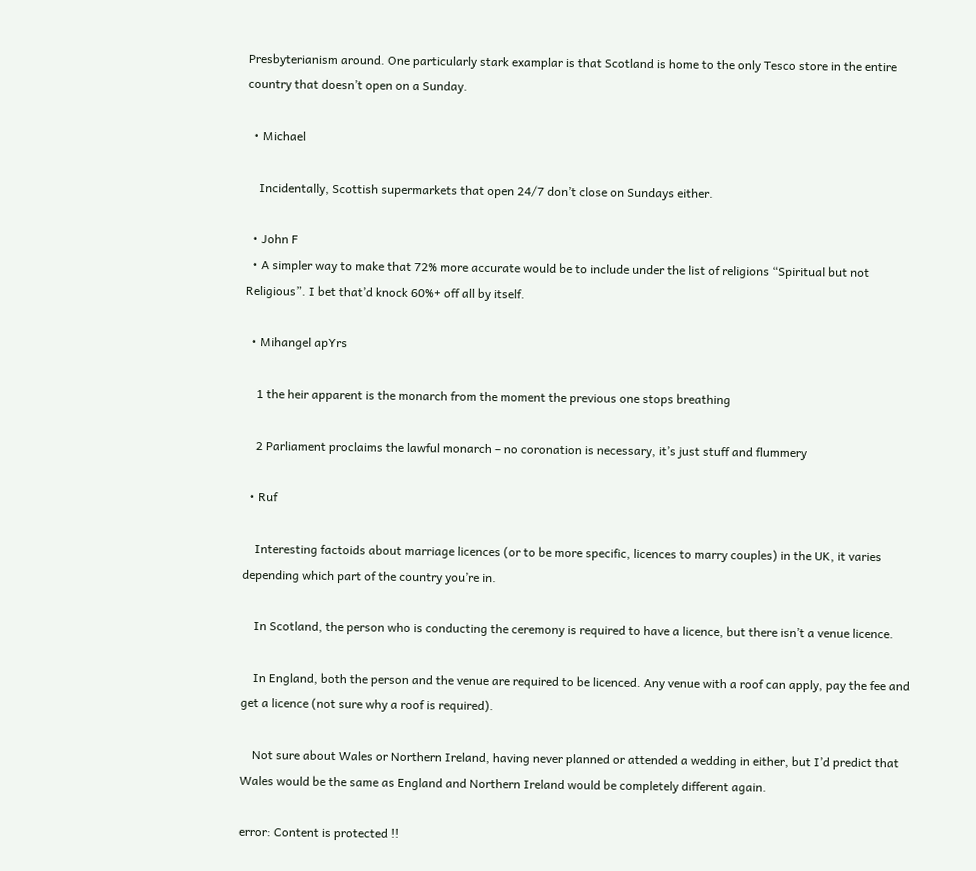Presbyterianism around. One particularly stark examplar is that Scotland is home to the only Tesco store in the entire country that doesn’t open on a Sunday.

  • Michael

    Incidentally, Scottish supermarkets that open 24/7 don’t close on Sundays either.

  • John F
  • A simpler way to make that 72% more accurate would be to include under the list of religions “Spiritual but not Religious”. I bet that’d knock 60%+ off all by itself.

  • Mihangel apYrs

    1 the heir apparent is the monarch from the moment the previous one stops breathing

    2 Parliament proclaims the lawful monarch – no coronation is necessary, it’s just stuff and flummery

  • Ruf

    Interesting factoids about marriage licences (or to be more specific, licences to marry couples) in the UK, it varies depending which part of the country you’re in.

    In Scotland, the person who is conducting the ceremony is required to have a licence, but there isn’t a venue licence.

    In England, both the person and the venue are required to be licenced. Any venue with a roof can apply, pay the fee and get a licence (not sure why a roof is required).

    Not sure about Wales or Northern Ireland, having never planned or attended a wedding in either, but I’d predict that Wales would be the same as England and Northern Ireland would be completely different again.

error: Content is protected !!